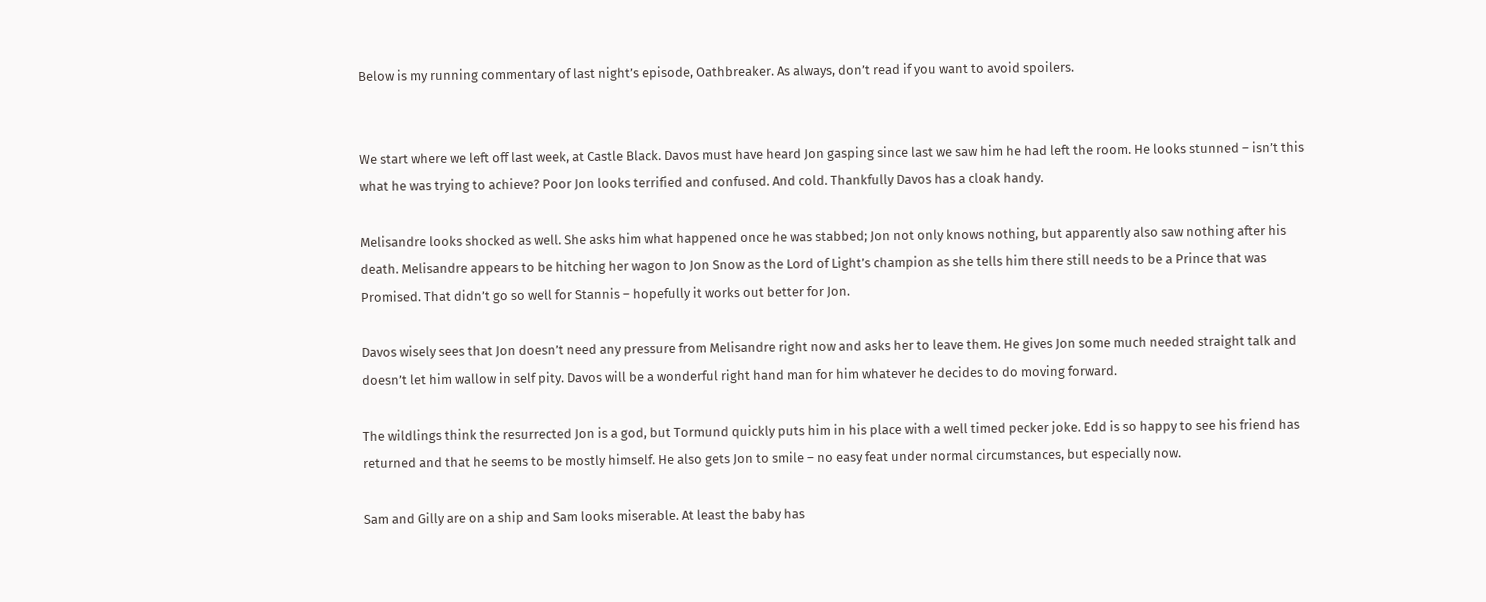Below is my running commentary of last night’s episode, Oathbreaker. As always, don’t read if you want to avoid spoilers.


We start where we left off last week, at Castle Black. Davos must have heard Jon gasping since last we saw him he had left the room. He looks stunned – isn’t this what he was trying to achieve? Poor Jon looks terrified and confused. And cold. Thankfully Davos has a cloak handy.

Melisandre looks shocked as well. She asks him what happened once he was stabbed; Jon not only knows nothing, but apparently also saw nothing after his death. Melisandre appears to be hitching her wagon to Jon Snow as the Lord of Light’s champion as she tells him there still needs to be a Prince that was Promised. That didn’t go so well for Stannis – hopefully it works out better for Jon.

Davos wisely sees that Jon doesn’t need any pressure from Melisandre right now and asks her to leave them. He gives Jon some much needed straight talk and doesn’t let him wallow in self pity. Davos will be a wonderful right hand man for him whatever he decides to do moving forward.

The wildlings think the resurrected Jon is a god, but Tormund quickly puts him in his place with a well timed pecker joke. Edd is so happy to see his friend has returned and that he seems to be mostly himself. He also gets Jon to smile – no easy feat under normal circumstances, but especially now.

Sam and Gilly are on a ship and Sam looks miserable. At least the baby has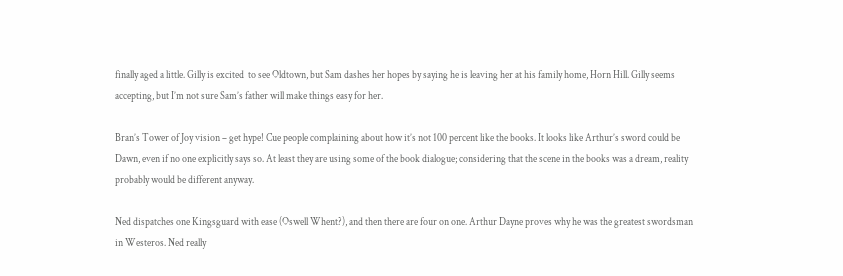finally aged a little. Gilly is excited  to see Oldtown, but Sam dashes her hopes by saying he is leaving her at his family home, Horn Hill. Gilly seems accepting, but I’m not sure Sam’s father will make things easy for her.

Bran’s Tower of Joy vision – get hype! Cue people complaining about how it’s not 100 percent like the books. It looks like Arthur’s sword could be Dawn, even if no one explicitly says so. At least they are using some of the book dialogue; considering that the scene in the books was a dream, reality probably would be different anyway.

Ned dispatches one Kingsguard with ease (Oswell Whent?), and then there are four on one. Arthur Dayne proves why he was the greatest swordsman in Westeros. Ned really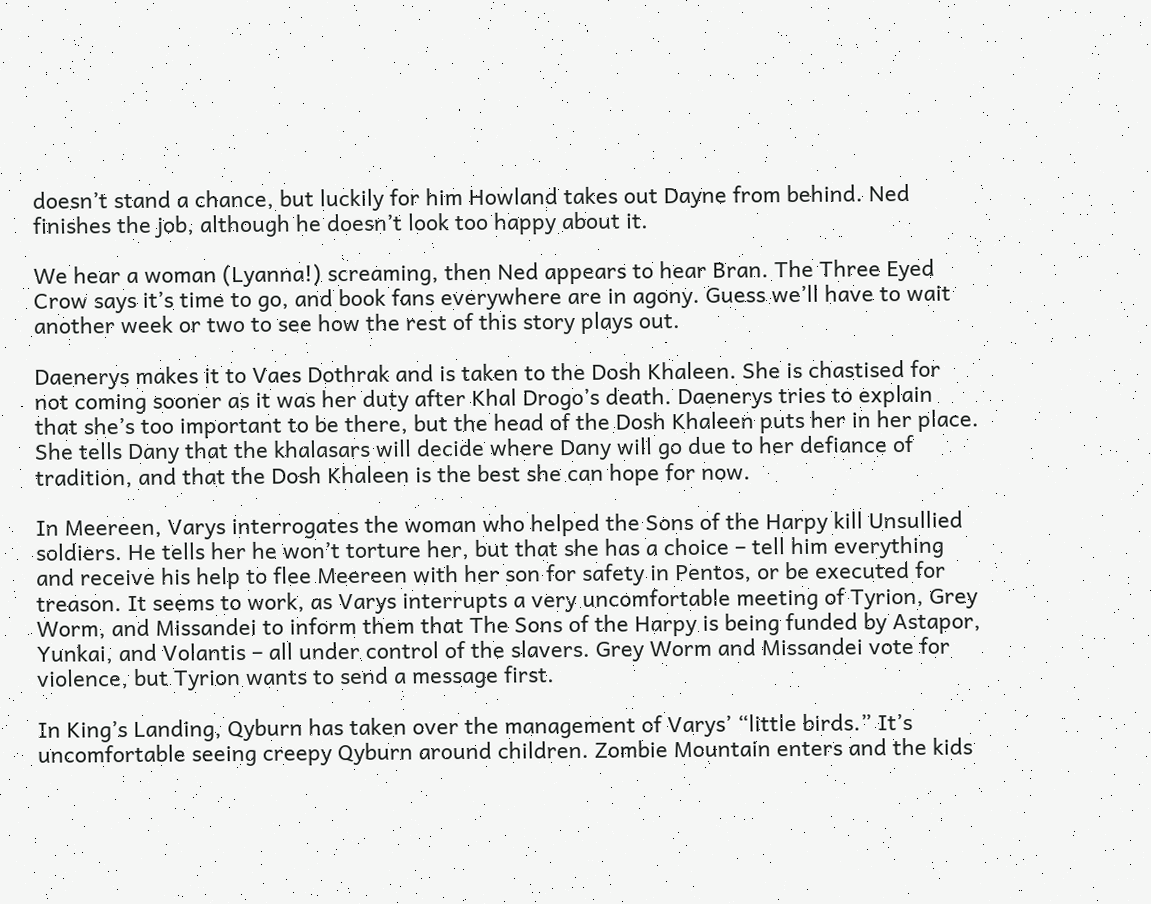doesn’t stand a chance, but luckily for him Howland takes out Dayne from behind. Ned finishes the job, although he doesn’t look too happy about it.

We hear a woman (Lyanna!) screaming, then Ned appears to hear Bran. The Three Eyed Crow says it’s time to go, and book fans everywhere are in agony. Guess we’ll have to wait another week or two to see how the rest of this story plays out.

Daenerys makes it to Vaes Dothrak and is taken to the Dosh Khaleen. She is chastised for not coming sooner as it was her duty after Khal Drogo’s death. Daenerys tries to explain that she’s too important to be there, but the head of the Dosh Khaleen puts her in her place. She tells Dany that the khalasars will decide where Dany will go due to her defiance of tradition, and that the Dosh Khaleen is the best she can hope for now.

In Meereen, Varys interrogates the woman who helped the Sons of the Harpy kill Unsullied soldiers. He tells her he won’t torture her, but that she has a choice – tell him everything and receive his help to flee Meereen with her son for safety in Pentos, or be executed for treason. It seems to work, as Varys interrupts a very uncomfortable meeting of Tyrion, Grey Worm, and Missandei to inform them that The Sons of the Harpy is being funded by Astapor, Yunkai, and Volantis – all under control of the slavers. Grey Worm and Missandei vote for violence, but Tyrion wants to send a message first.

In King’s Landing, Qyburn has taken over the management of Varys’ “little birds.” It’s uncomfortable seeing creepy Qyburn around children. Zombie Mountain enters and the kids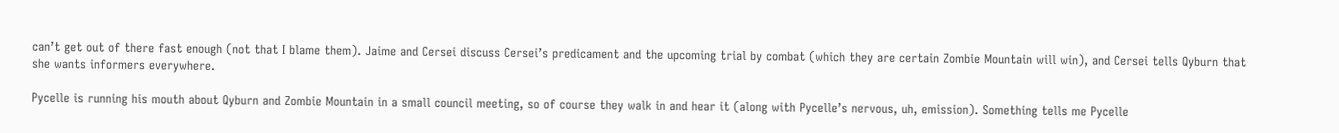can’t get out of there fast enough (not that I blame them). Jaime and Cersei discuss Cersei’s predicament and the upcoming trial by combat (which they are certain Zombie Mountain will win), and Cersei tells Qyburn that she wants informers everywhere.

Pycelle is running his mouth about Qyburn and Zombie Mountain in a small council meeting, so of course they walk in and hear it (along with Pycelle’s nervous, uh, emission). Something tells me Pycelle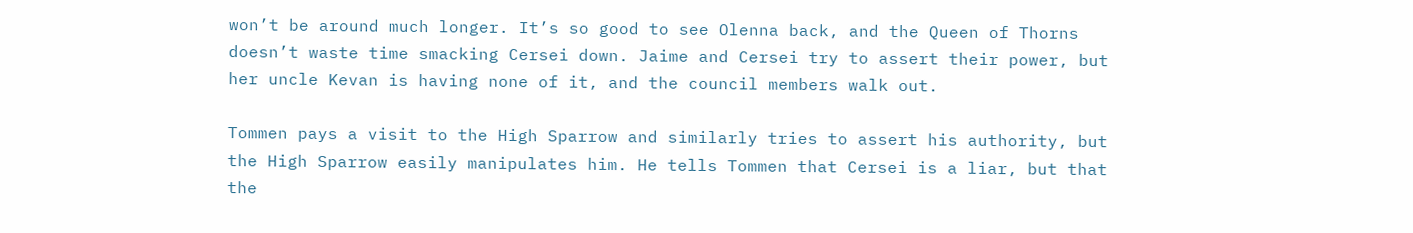won’t be around much longer. It’s so good to see Olenna back, and the Queen of Thorns doesn’t waste time smacking Cersei down. Jaime and Cersei try to assert their power, but her uncle Kevan is having none of it, and the council members walk out.

Tommen pays a visit to the High Sparrow and similarly tries to assert his authority, but the High Sparrow easily manipulates him. He tells Tommen that Cersei is a liar, but that the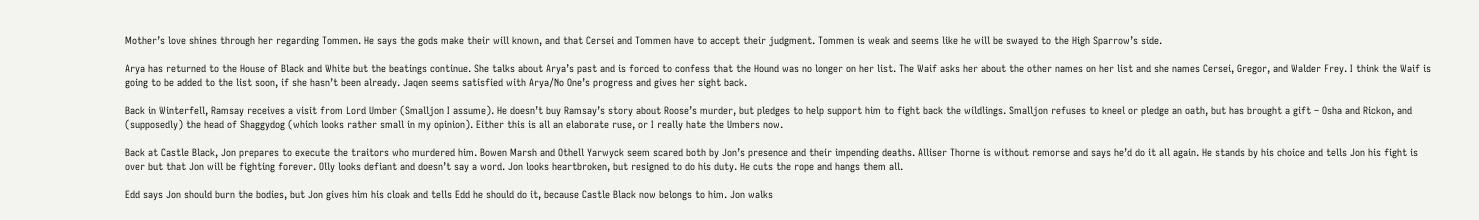Mother’s love shines through her regarding Tommen. He says the gods make their will known, and that Cersei and Tommen have to accept their judgment. Tommen is weak and seems like he will be swayed to the High Sparrow’s side.

Arya has returned to the House of Black and White but the beatings continue. She talks about Arya’s past and is forced to confess that the Hound was no longer on her list. The Waif asks her about the other names on her list and she names Cersei, Gregor, and Walder Frey. I think the Waif is going to be added to the list soon, if she hasn’t been already. Jaqen seems satisfied with Arya/No One’s progress and gives her sight back.

Back in Winterfell, Ramsay receives a visit from Lord Umber (Smalljon I assume). He doesn’t buy Ramsay’s story about Roose’s murder, but pledges to help support him to fight back the wildlings. Smalljon refuses to kneel or pledge an oath, but has brought a gift – Osha and Rickon, and (supposedly) the head of Shaggydog (which looks rather small in my opinion). Either this is all an elaborate ruse, or I really hate the Umbers now.

Back at Castle Black, Jon prepares to execute the traitors who murdered him. Bowen Marsh and Othell Yarwyck seem scared both by Jon’s presence and their impending deaths. Alliser Thorne is without remorse and says he’d do it all again. He stands by his choice and tells Jon his fight is over but that Jon will be fighting forever. Olly looks defiant and doesn’t say a word. Jon looks heartbroken, but resigned to do his duty. He cuts the rope and hangs them all.

Edd says Jon should burn the bodies, but Jon gives him his cloak and tells Edd he should do it, because Castle Black now belongs to him. Jon walks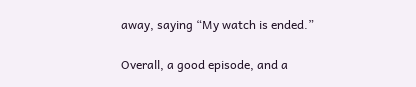away, saying “My watch is ended.”

Overall, a good episode, and a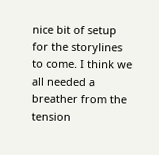nice bit of setup for the storylines to come. I think we all needed a breather from the tension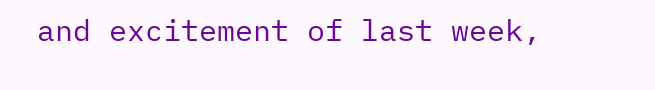and excitement of last week,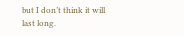but I don’t think it will last long.